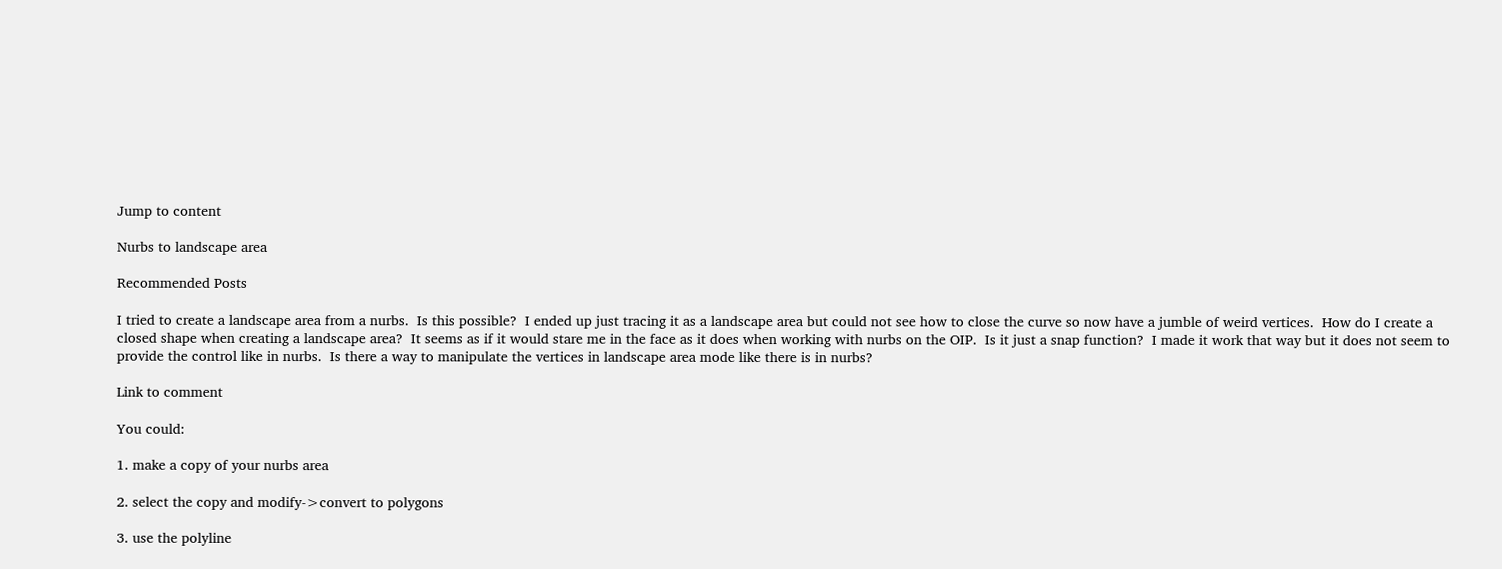Jump to content

Nurbs to landscape area

Recommended Posts

I tried to create a landscape area from a nurbs.  Is this possible?  I ended up just tracing it as a landscape area but could not see how to close the curve so now have a jumble of weird vertices.  How do I create a closed shape when creating a landscape area?  It seems as if it would stare me in the face as it does when working with nurbs on the OIP.  Is it just a snap function?  I made it work that way but it does not seem to provide the control like in nurbs.  Is there a way to manipulate the vertices in landscape area mode like there is in nurbs?

Link to comment

You could:

1. make a copy of your nurbs area

2. select the copy and modify->convert to polygons

3. use the polyline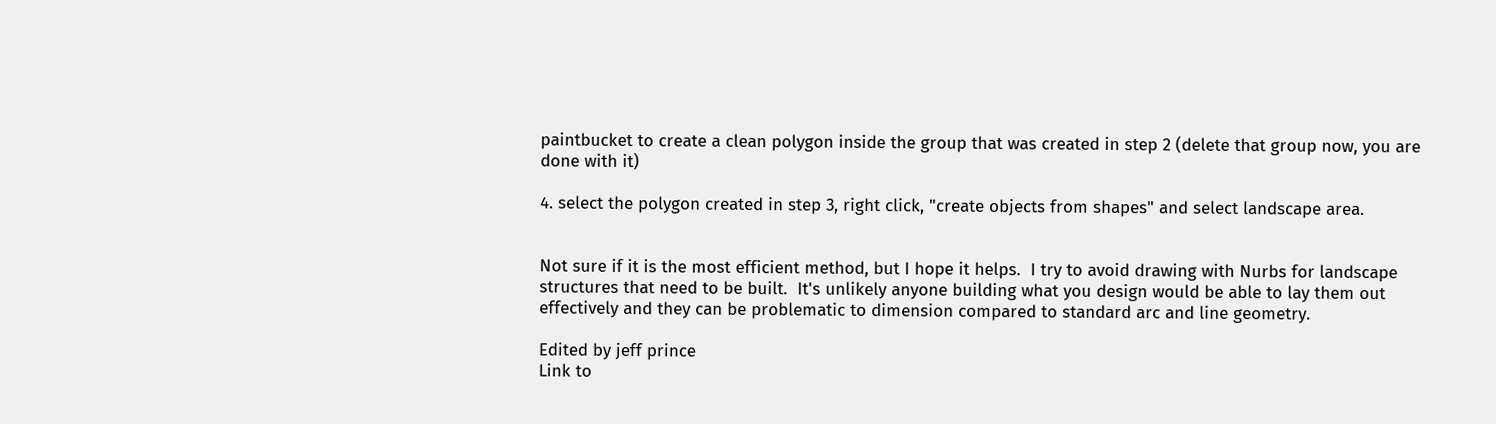paintbucket to create a clean polygon inside the group that was created in step 2 (delete that group now, you are done with it)

4. select the polygon created in step 3, right click, "create objects from shapes" and select landscape area.


Not sure if it is the most efficient method, but I hope it helps.  I try to avoid drawing with Nurbs for landscape structures that need to be built.  It's unlikely anyone building what you design would be able to lay them out effectively and they can be problematic to dimension compared to standard arc and line geometry.

Edited by jeff prince
Link to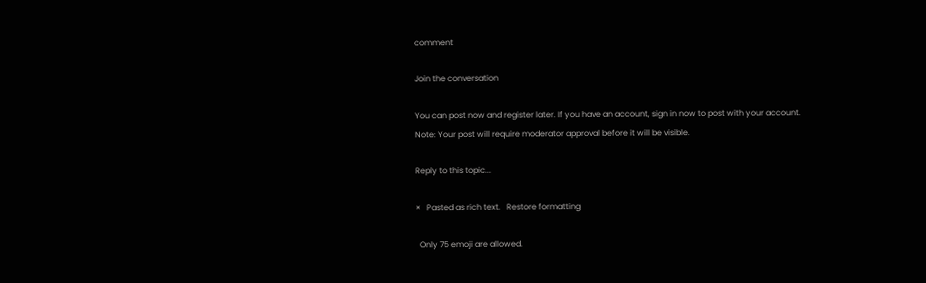comment

Join the conversation

You can post now and register later. If you have an account, sign in now to post with your account.
Note: Your post will require moderator approval before it will be visible.

Reply to this topic...

×   Pasted as rich text.   Restore formatting

  Only 75 emoji are allowed.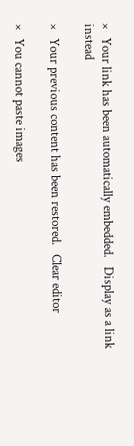×   Your link has been automatically embedded.   Display as a link instead

×   Your previous content has been restored.   Clear editor

×   You cannot paste images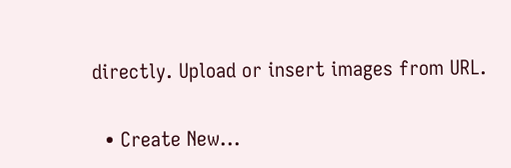directly. Upload or insert images from URL.

  • Create New...